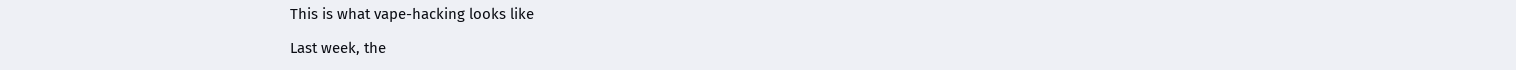This is what vape-hacking looks like

Last week, the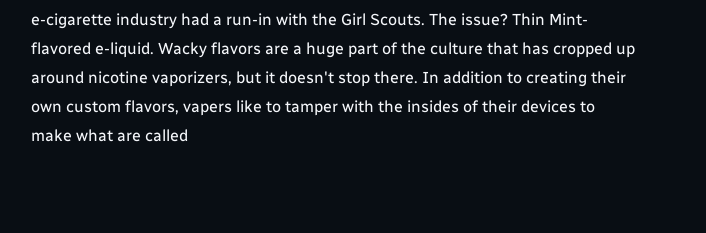e-cigarette industry had a run-in with the Girl Scouts. The issue? Thin Mint-flavored e-liquid. Wacky flavors are a huge part of the culture that has cropped up around nicotine vaporizers, but it doesn't stop there. In addition to creating their own custom flavors, vapers like to tamper with the insides of their devices to make what are called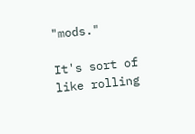"mods."

It's sort of like rolling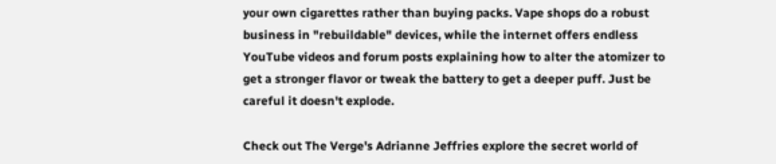your own cigarettes rather than buying packs. Vape shops do a robust business in "rebuildable" devices, while the internet offers endless YouTube videos and forum posts explaining how to alter the atomizer to get a stronger flavor or tweak the battery to get a deeper puff. Just be careful it doesn't explode.

Check out The Verge's Adrianne Jeffries explore the secret world of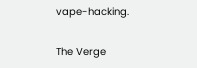vape-hacking.

The Verge